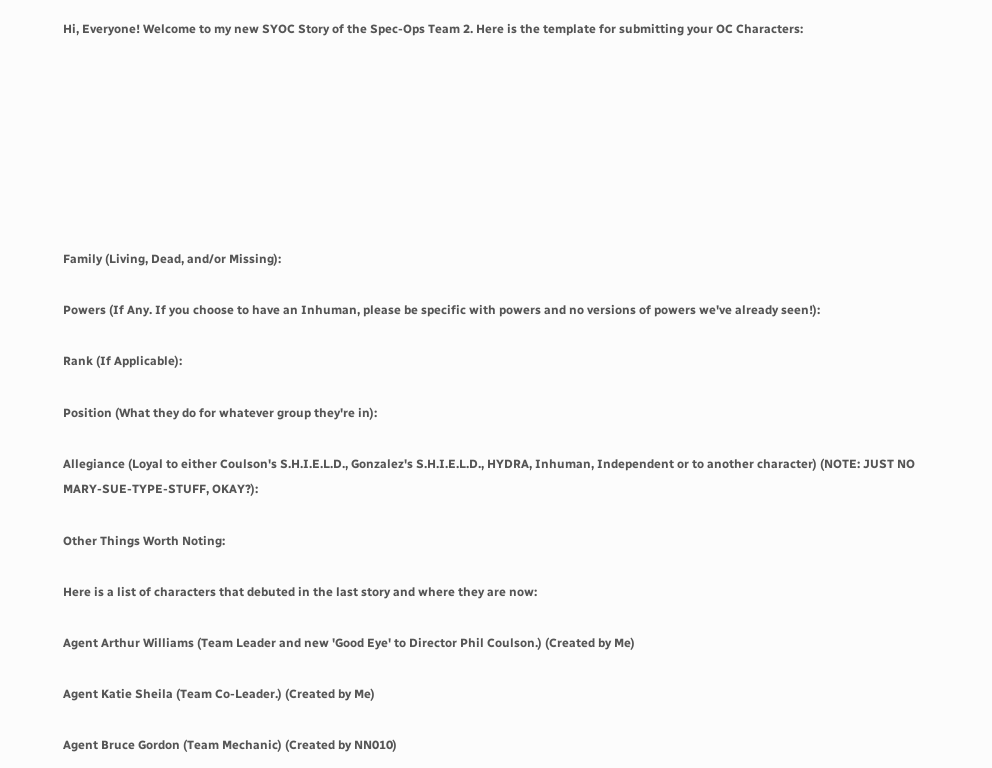Hi, Everyone! Welcome to my new SYOC Story of the Spec-Ops Team 2. Here is the template for submitting your OC Characters:








Family (Living, Dead, and/or Missing):

Powers (If Any. If you choose to have an Inhuman, please be specific with powers and no versions of powers we've already seen!):

Rank (If Applicable):

Position (What they do for whatever group they're in):

Allegiance (Loyal to either Coulson's S.H.I.E.L.D., Gonzalez's S.H.I.E.L.D., HYDRA, Inhuman, Independent or to another character) (NOTE: JUST NO MARY-SUE-TYPE-STUFF, OKAY?):

Other Things Worth Noting:

Here is a list of characters that debuted in the last story and where they are now:

Agent Arthur Williams (Team Leader and new 'Good Eye' to Director Phil Coulson.) (Created by Me)

Agent Katie Sheila (Team Co-Leader.) (Created by Me)

Agent Bruce Gordon (Team Mechanic) (Created by NN010)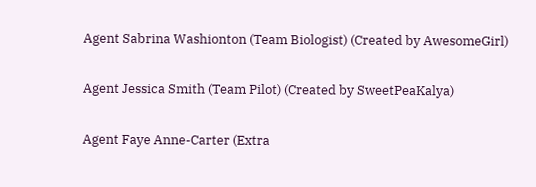Agent Sabrina Washionton (Team Biologist) (Created by AwesomeGirl)

Agent Jessica Smith (Team Pilot) (Created by SweetPeaKalya)

Agent Faye Anne-Carter (Extra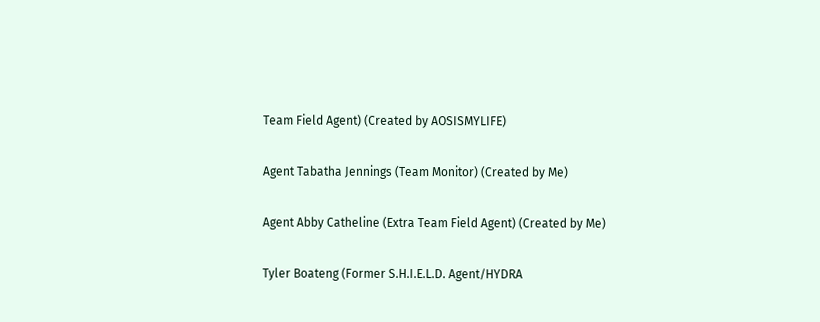Team Field Agent) (Created by AOSISMYLIFE)

Agent Tabatha Jennings (Team Monitor) (Created by Me)

Agent Abby Catheline (Extra Team Field Agent) (Created by Me)

Tyler Boateng (Former S.H.I.E.L.D. Agent/HYDRA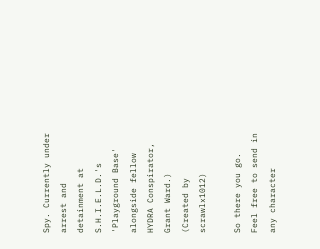Spy. Currently under arrest and detainment at S.H.I.E.L.D.'s 'Playground Base' alongside fellow HYDRA Conspirator, Grant Ward.) (Created by scrawlx1012)

So there you go. Feel free to send in any character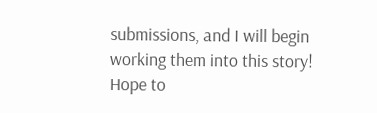submissions, and I will begin working them into this story! Hope to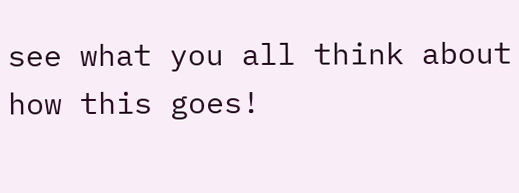see what you all think about how this goes!